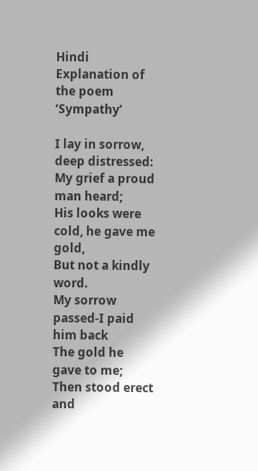Hindi Explanation of the poem ‘Sympathy’

I lay in sorrow, deep distressed:
My grief a proud man heard;
His looks were cold, he gave me gold,
But not a kindly word.
My sorrow passed-I paid him back
The gold he gave to me;
Then stood erect and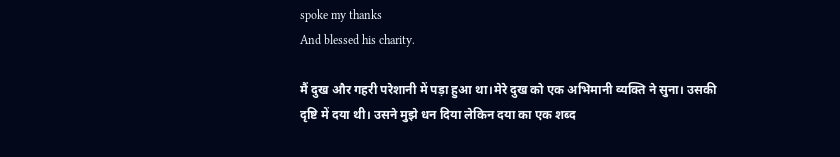spoke my thanks
And blessed his charity.

मैं दुख और गहरी परेशानी में पड़ा हुआ था।मेरे दुख को एक अभिमानी व्यक्ति ने सुना। उसकी दृष्टि में दया थी। उसने मुझे धन दिया लेकिन दया का एक शब्द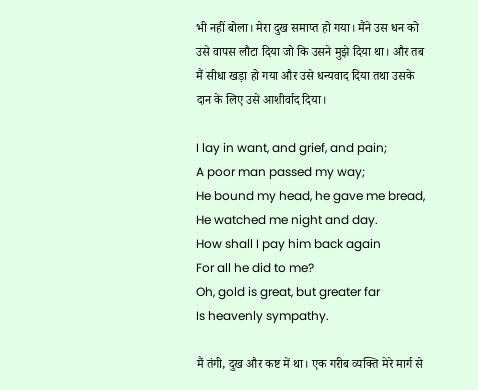भी नहीं बोला। मेरा दुख समाप्त हो गया। मैंने उस धन को उसे वापस लौटा दिया जो कि उसने मुझे दिया था। और तब मैं सीधा खड़ा हो गया और उसे धन्यवाद दिया तथा उसके दान के लिए उसे आशीर्वाद दिया।

I lay in want, and grief, and pain;
A poor man passed my way;
He bound my head, he gave me bread,
He watched me night and day.
How shall I pay him back again
For all he did to me?
Oh, gold is great, but greater far
Is heavenly sympathy.

मैं तंगी, दुख और कष्ट में था। एक गरीब व्यक्ति मेरे मार्ग से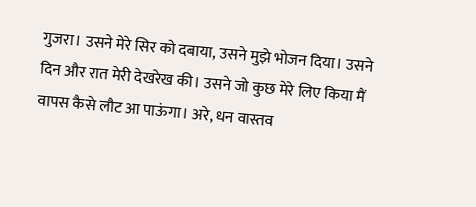गुजरा। उसने मेरे सिर को दबाया, उसने मुझे भोजन दिया। उसने दिन और रात मेरी देखरेख की। उसने जो कुछ मेरे लिए किया मैं वापस कैसे लौट आ पाऊंगा। अरे, धन वास्तव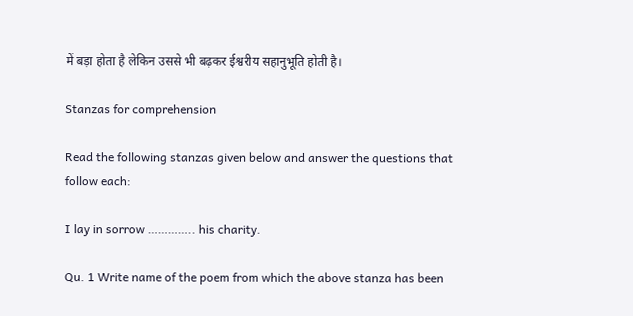में बड़ा होता है लेकिन उससे भी बढ़कर ईश्वरीय सहानुभूति होती है।

Stanzas for comprehension

Read the following stanzas given below and answer the questions that follow each:

I lay in sorrow ………….. his charity.

Qu. 1 Write name of the poem from which the above stanza has been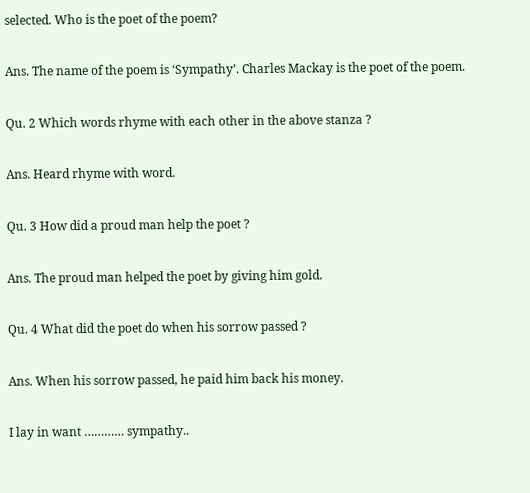selected. Who is the poet of the poem?

Ans. The name of the poem is ‘Sympathy’. Charles Mackay is the poet of the poem.

Qu. 2 Which words rhyme with each other in the above stanza ?

Ans. Heard rhyme with word.

Qu. 3 How did a proud man help the poet ?

Ans. The proud man helped the poet by giving him gold.

Qu. 4 What did the poet do when his sorrow passed ?

Ans. When his sorrow passed, he paid him back his money.

I lay in want ………… sympathy..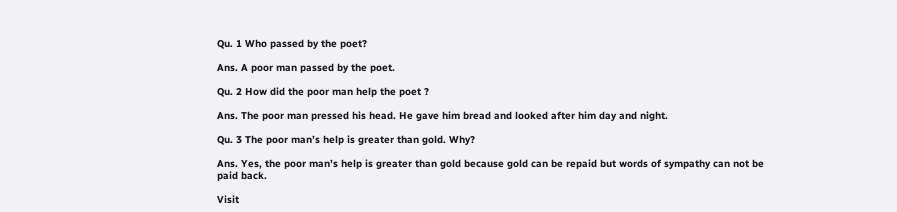Qu. 1 Who passed by the poet?

Ans. A poor man passed by the poet.

Qu. 2 How did the poor man help the poet ?

Ans. The poor man pressed his head. He gave him bread and looked after him day and night.

Qu. 3 The poor man’s help is greater than gold. Why?

Ans. Yes, the poor man’s help is greater than gold because gold can be repaid but words of sympathy can not be paid back.

Visit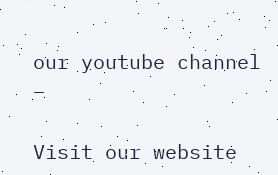our youtube channel –

Visit our website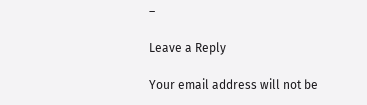–

Leave a Reply

Your email address will not be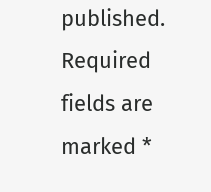published. Required fields are marked *